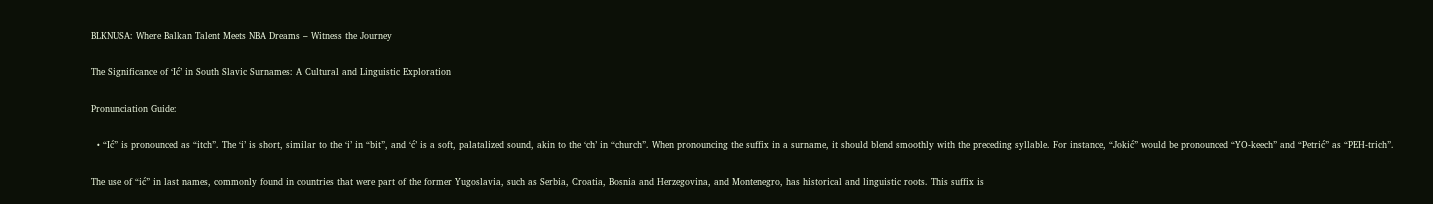BLKNUSA: Where Balkan Talent Meets NBA Dreams – Witness the Journey

The Significance of ‘Ić’ in South Slavic Surnames: A Cultural and Linguistic Exploration

Pronunciation Guide:

  • “Ić” is pronounced as “itch”. The ‘i’ is short, similar to the ‘i’ in “bit”, and ‘ć’ is a soft, palatalized sound, akin to the ‘ch’ in “church”. When pronouncing the suffix in a surname, it should blend smoothly with the preceding syllable. For instance, “Jokić” would be pronounced “YO-keech” and “Petrić” as “PEH-trich”.

The use of “ić” in last names, commonly found in countries that were part of the former Yugoslavia, such as Serbia, Croatia, Bosnia and Herzegovina, and Montenegro, has historical and linguistic roots. This suffix is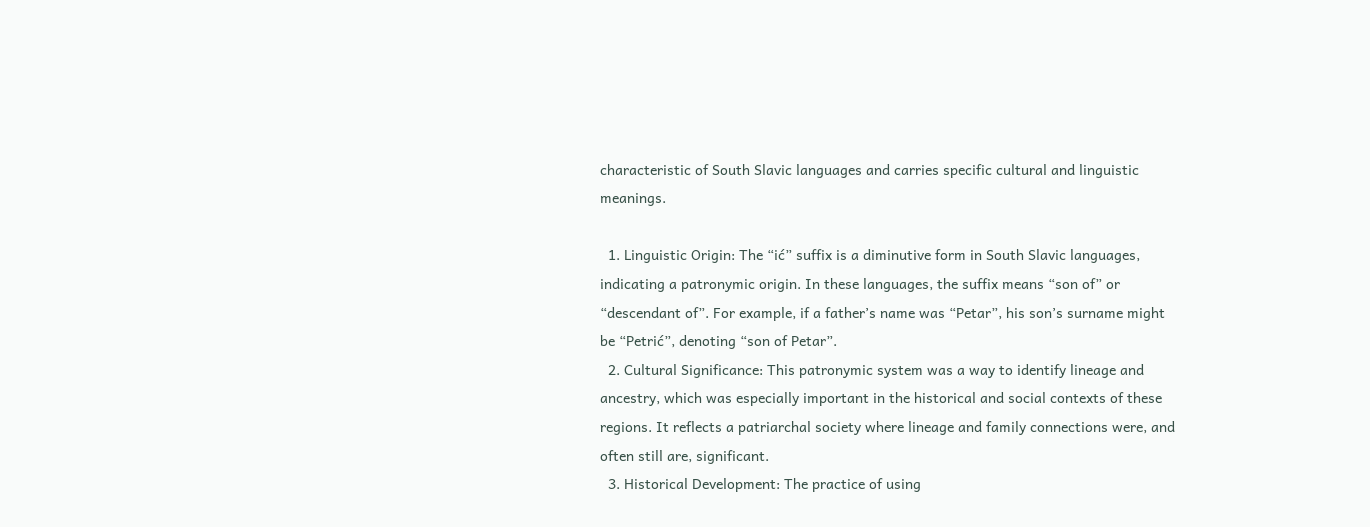characteristic of South Slavic languages and carries specific cultural and linguistic meanings.

  1. Linguistic Origin: The “ić” suffix is a diminutive form in South Slavic languages, indicating a patronymic origin. In these languages, the suffix means “son of” or “descendant of”. For example, if a father’s name was “Petar”, his son’s surname might be “Petrić”, denoting “son of Petar”.
  2. Cultural Significance: This patronymic system was a way to identify lineage and ancestry, which was especially important in the historical and social contexts of these regions. It reflects a patriarchal society where lineage and family connections were, and often still are, significant.
  3. Historical Development: The practice of using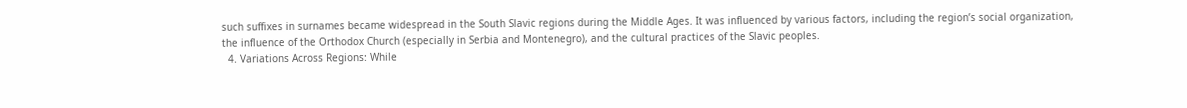such suffixes in surnames became widespread in the South Slavic regions during the Middle Ages. It was influenced by various factors, including the region’s social organization, the influence of the Orthodox Church (especially in Serbia and Montenegro), and the cultural practices of the Slavic peoples.
  4. Variations Across Regions: While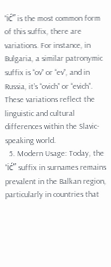“ić” is the most common form of this suffix, there are variations. For instance, in Bulgaria, a similar patronymic suffix is “ov” or “ev”, and in Russia, it’s “ovich” or “evich”. These variations reflect the linguistic and cultural differences within the Slavic-speaking world.
  5. Modern Usage: Today, the “ić” suffix in surnames remains prevalent in the Balkan region, particularly in countries that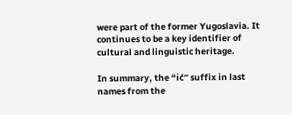were part of the former Yugoslavia. It continues to be a key identifier of cultural and linguistic heritage.

In summary, the “ić” suffix in last names from the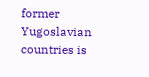former Yugoslavian countries is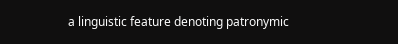a linguistic feature denoting patronymic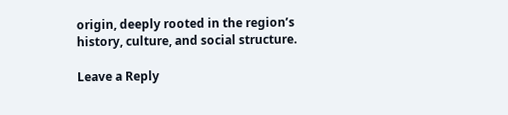origin, deeply rooted in the region’s history, culture, and social structure.

Leave a Reply